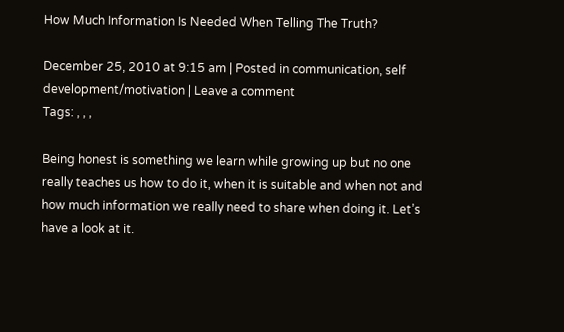How Much Information Is Needed When Telling The Truth?

December 25, 2010 at 9:15 am | Posted in communication, self development/motivation | Leave a comment
Tags: , , ,

Being honest is something we learn while growing up but no one really teaches us how to do it, when it is suitable and when not and how much information we really need to share when doing it. Let’s have a look at it.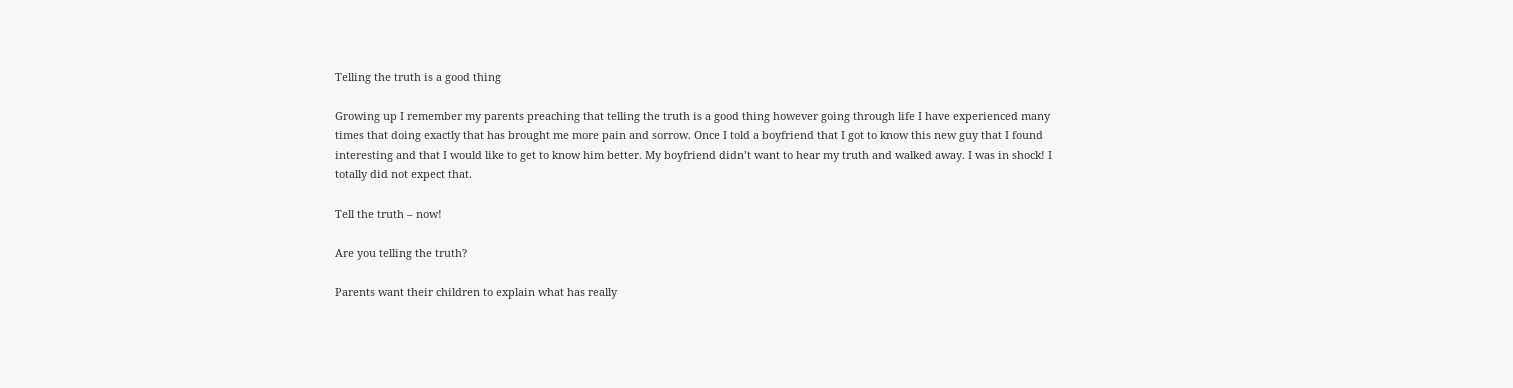Telling the truth is a good thing

Growing up I remember my parents preaching that telling the truth is a good thing however going through life I have experienced many times that doing exactly that has brought me more pain and sorrow. Once I told a boyfriend that I got to know this new guy that I found interesting and that I would like to get to know him better. My boyfriend didn’t want to hear my truth and walked away. I was in shock! I totally did not expect that.

Tell the truth – now!

Are you telling the truth?

Parents want their children to explain what has really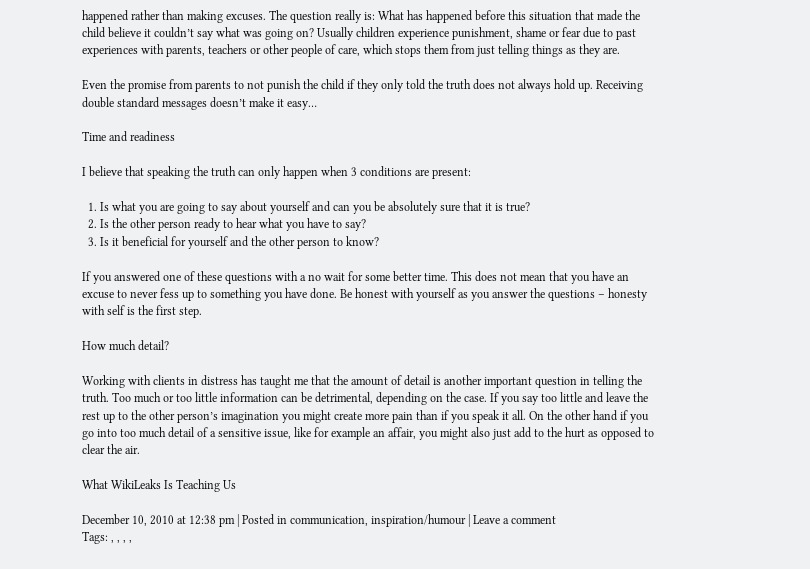happened rather than making excuses. The question really is: What has happened before this situation that made the child believe it couldn’t say what was going on? Usually children experience punishment, shame or fear due to past experiences with parents, teachers or other people of care, which stops them from just telling things as they are.

Even the promise from parents to not punish the child if they only told the truth does not always hold up. Receiving double standard messages doesn’t make it easy…

Time and readiness

I believe that speaking the truth can only happen when 3 conditions are present:

  1. Is what you are going to say about yourself and can you be absolutely sure that it is true?
  2. Is the other person ready to hear what you have to say?
  3. Is it beneficial for yourself and the other person to know?

If you answered one of these questions with a no wait for some better time. This does not mean that you have an excuse to never fess up to something you have done. Be honest with yourself as you answer the questions – honesty with self is the first step.

How much detail?

Working with clients in distress has taught me that the amount of detail is another important question in telling the truth. Too much or too little information can be detrimental, depending on the case. If you say too little and leave the rest up to the other person’s imagination you might create more pain than if you speak it all. On the other hand if you go into too much detail of a sensitive issue, like for example an affair, you might also just add to the hurt as opposed to clear the air.

What WikiLeaks Is Teaching Us

December 10, 2010 at 12:38 pm | Posted in communication, inspiration/humour | Leave a comment
Tags: , , , ,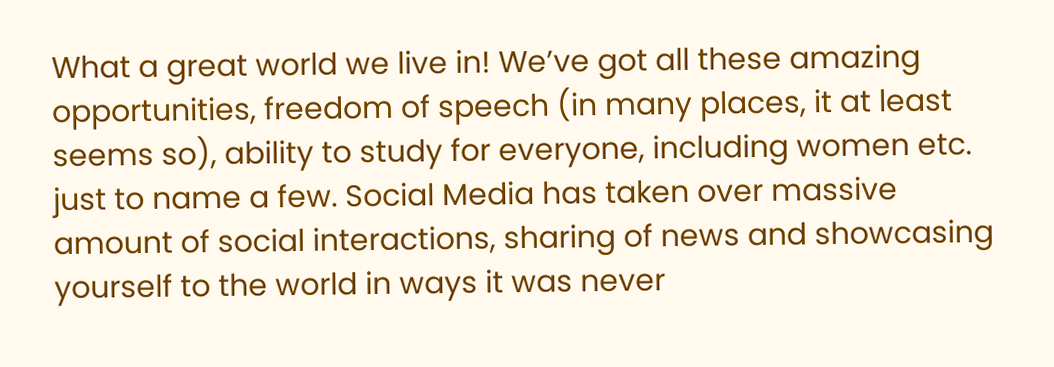What a great world we live in! We’ve got all these amazing opportunities, freedom of speech (in many places, it at least seems so), ability to study for everyone, including women etc. just to name a few. Social Media has taken over massive amount of social interactions, sharing of news and showcasing yourself to the world in ways it was never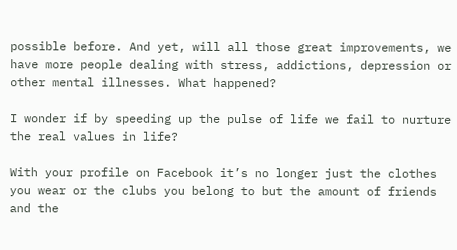possible before. And yet, will all those great improvements, we have more people dealing with stress, addictions, depression or other mental illnesses. What happened?

I wonder if by speeding up the pulse of life we fail to nurture the real values in life?

With your profile on Facebook it’s no longer just the clothes you wear or the clubs you belong to but the amount of friends and the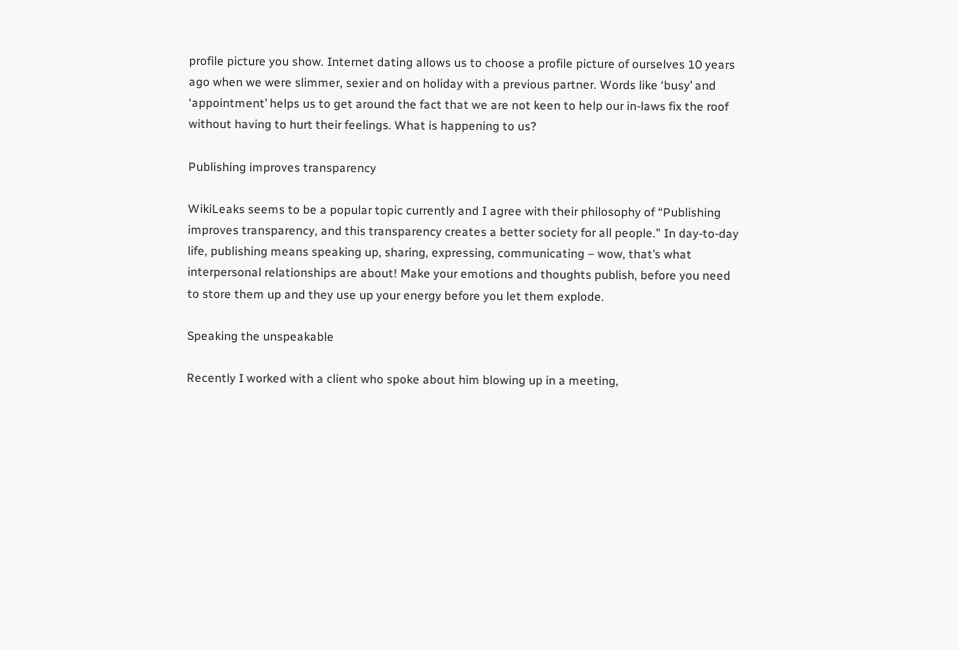profile picture you show. Internet dating allows us to choose a profile picture of ourselves 10 years ago when we were slimmer, sexier and on holiday with a previous partner. Words like ‘busy’ and ‘appointment’ helps us to get around the fact that we are not keen to help our in-laws fix the roof without having to hurt their feelings. What is happening to us?

Publishing improves transparency

WikiLeaks seems to be a popular topic currently and I agree with their philosophy of “Publishing improves transparency, and this transparency creates a better society for all people.” In day-to-day life, publishing means speaking up, sharing, expressing, communicating – wow, that’s what interpersonal relationships are about! Make your emotions and thoughts publish, before you need to store them up and they use up your energy before you let them explode.

Speaking the unspeakable

Recently I worked with a client who spoke about him blowing up in a meeting,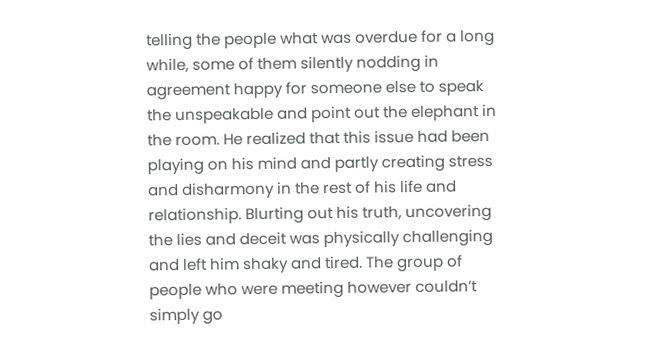telling the people what was overdue for a long while, some of them silently nodding in agreement happy for someone else to speak the unspeakable and point out the elephant in the room. He realized that this issue had been playing on his mind and partly creating stress and disharmony in the rest of his life and relationship. Blurting out his truth, uncovering the lies and deceit was physically challenging and left him shaky and tired. The group of people who were meeting however couldn’t simply go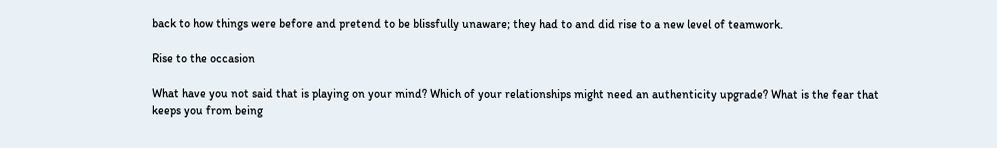back to how things were before and pretend to be blissfully unaware; they had to and did rise to a new level of teamwork.

Rise to the occasion

What have you not said that is playing on your mind? Which of your relationships might need an authenticity upgrade? What is the fear that keeps you from being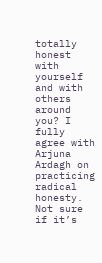totally honest with yourself and with others around you? I fully agree with Arjuna Ardagh on practicing radical honesty. Not sure if it’s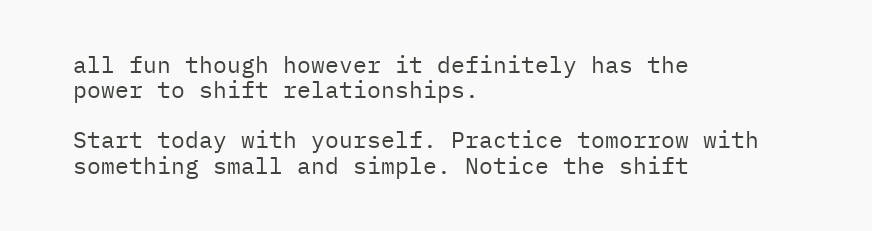all fun though however it definitely has the power to shift relationships.

Start today with yourself. Practice tomorrow with something small and simple. Notice the shift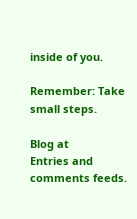inside of you.

Remember: Take small steps.

Blog at
Entries and comments feeds.